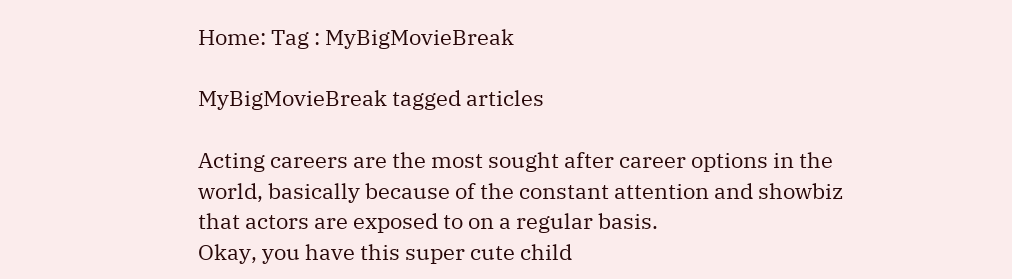Home: Tag : MyBigMovieBreak

MyBigMovieBreak tagged articles

Acting careers are the most sought after career options in the world, basically because of the constant attention and showbiz that actors are exposed to on a regular basis.
Okay, you have this super cute child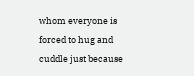whom everyone is forced to hug and cuddle just because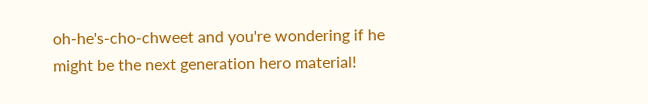oh-he's-cho-chweet and you're wondering if he might be the next generation hero material!